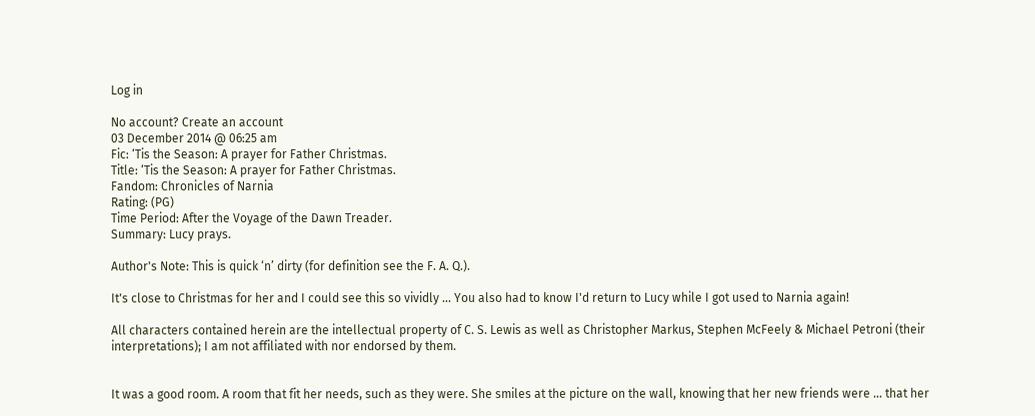Log in

No account? Create an account
03 December 2014 @ 06:25 am
Fic: ‘Tis the Season: A prayer for Father Christmas.
Title: ‘Tis the Season: A prayer for Father Christmas.
Fandom: Chronicles of Narnia
Rating: (PG)
Time Period: After the Voyage of the Dawn Treader.
Summary: Lucy prays.

Author's Note: This is quick ‘n’ dirty (for definition see the F. A. Q.).

It's close to Christmas for her and I could see this so vividly ... You also had to know I'd return to Lucy while I got used to Narnia again!

All characters contained herein are the intellectual property of C. S. Lewis as well as Christopher Markus, Stephen McFeely & Michael Petroni (their interpretations); I am not affiliated with nor endorsed by them.


It was a good room. A room that fit her needs, such as they were. She smiles at the picture on the wall, knowing that her new friends were … that her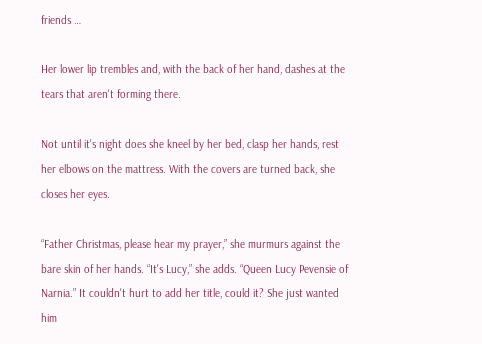friends …

Her lower lip trembles and, with the back of her hand, dashes at the tears that aren't forming there.

Not until it's night does she kneel by her bed, clasp her hands, rest her elbows on the mattress. With the covers are turned back, she closes her eyes.

“Father Christmas, please hear my prayer,” she murmurs against the bare skin of her hands. “It's Lucy,” she adds. “Queen Lucy Pevensie of Narnia.” It couldn't hurt to add her title, could it? She just wanted him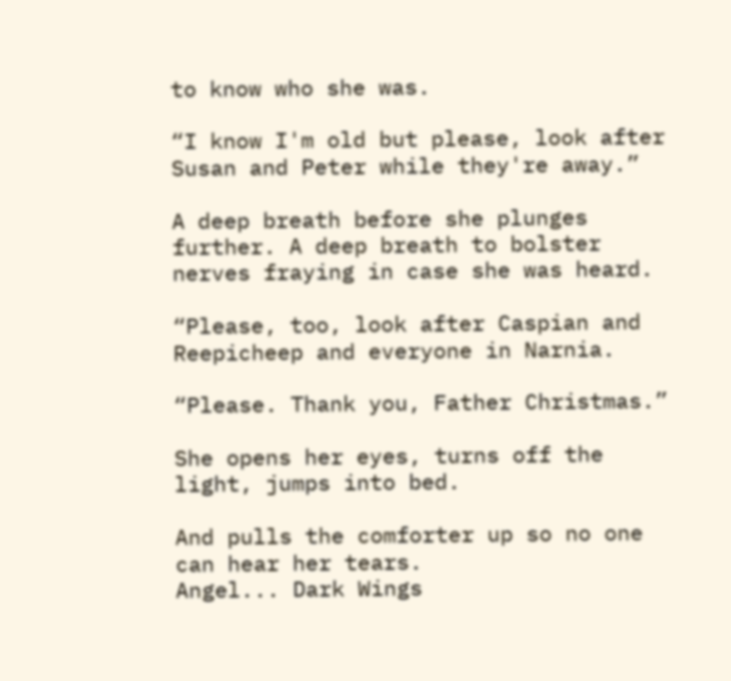to know who she was.

“I know I'm old but please, look after Susan and Peter while they're away.”

A deep breath before she plunges further. A deep breath to bolster nerves fraying in case she was heard.

“Please, too, look after Caspian and Reepicheep and everyone in Narnia.

“Please. Thank you, Father Christmas.”

She opens her eyes, turns off the light, jumps into bed.

And pulls the comforter up so no one can hear her tears.
Angel... Dark Wings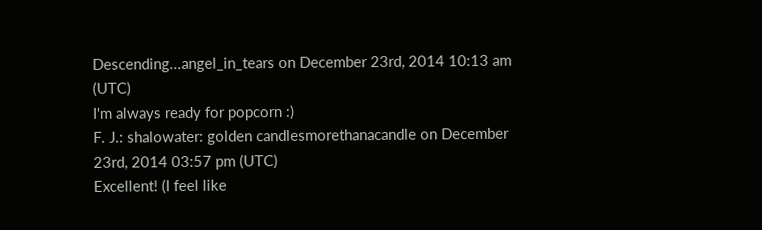Descending...angel_in_tears on December 23rd, 2014 10:13 am (UTC)
I'm always ready for popcorn :)
F. J.: shalowater: golden candlesmorethanacandle on December 23rd, 2014 03:57 pm (UTC)
Excellent! (I feel like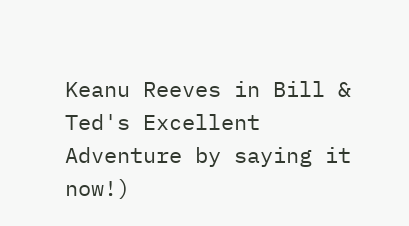Keanu Reeves in Bill & Ted's Excellent Adventure by saying it now!)